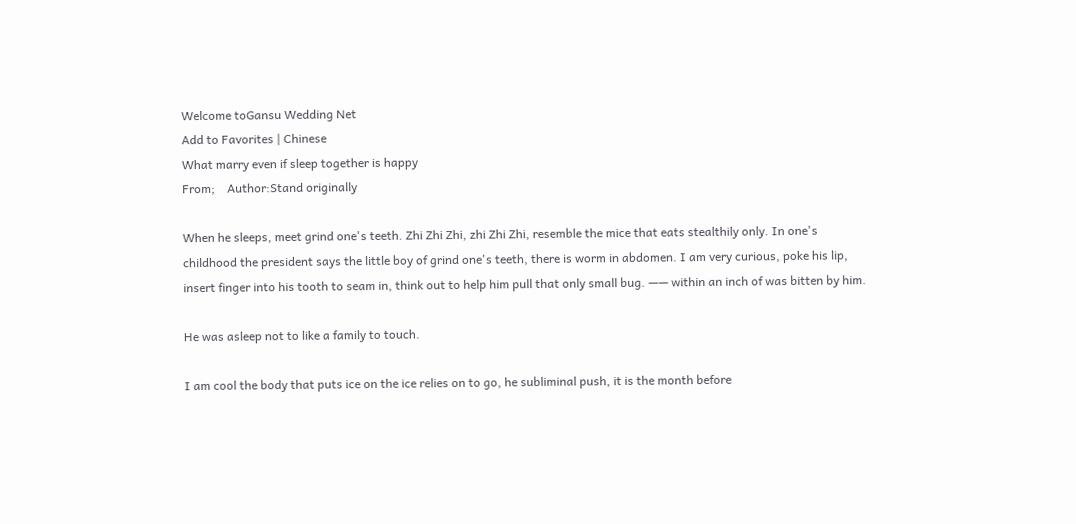Welcome toGansu Wedding Net
Add to Favorites | Chinese
What marry even if sleep together is happy
From;    Author:Stand originally

When he sleeps, meet grind one's teeth. Zhi Zhi Zhi, zhi Zhi Zhi, resemble the mice that eats stealthily only. In one's childhood the president says the little boy of grind one's teeth, there is worm in abdomen. I am very curious, poke his lip, insert finger into his tooth to seam in, think out to help him pull that only small bug. —— within an inch of was bitten by him.

He was asleep not to like a family to touch.

I am cool the body that puts ice on the ice relies on to go, he subliminal push, it is the month before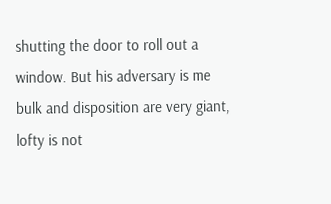shutting the door to roll out a window. But his adversary is me bulk and disposition are very giant, lofty is not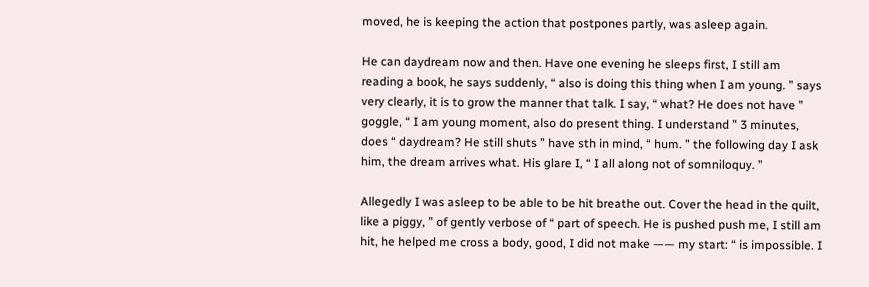moved, he is keeping the action that postpones partly, was asleep again.

He can daydream now and then. Have one evening he sleeps first, I still am reading a book, he says suddenly, “ also is doing this thing when I am young. ” says very clearly, it is to grow the manner that talk. I say, “ what? He does not have ” goggle, “ I am young moment, also do present thing. I understand ” 3 minutes, does “ daydream? He still shuts ” have sth in mind, “ hum. ” the following day I ask him, the dream arrives what. His glare I, “ I all along not of somniloquy. ”

Allegedly I was asleep to be able to be hit breathe out. Cover the head in the quilt, like a piggy, ” of gently verbose of “ part of speech. He is pushed push me, I still am hit, he helped me cross a body, good, I did not make —— my start: “ is impossible. I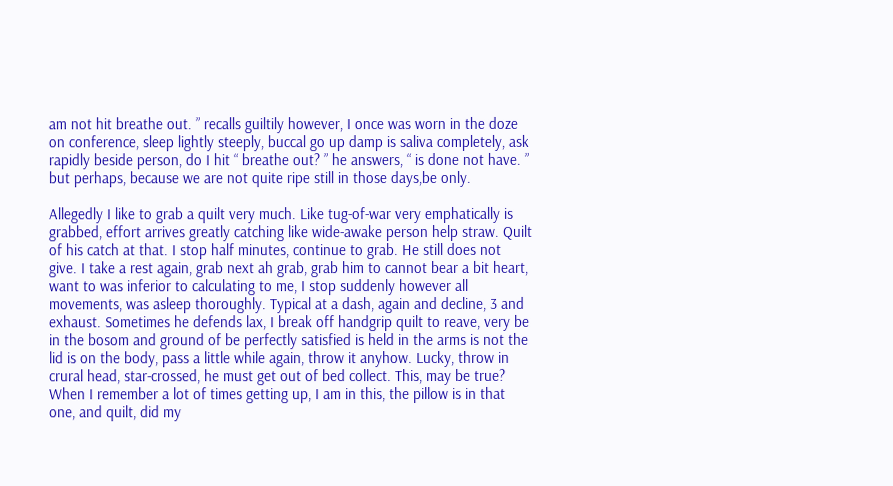am not hit breathe out. ” recalls guiltily however, I once was worn in the doze on conference, sleep lightly steeply, buccal go up damp is saliva completely, ask rapidly beside person, do I hit “ breathe out? ” he answers, “ is done not have. ” but perhaps, because we are not quite ripe still in those days,be only.

Allegedly I like to grab a quilt very much. Like tug-of-war very emphatically is grabbed, effort arrives greatly catching like wide-awake person help straw. Quilt of his catch at that. I stop half minutes, continue to grab. He still does not give. I take a rest again, grab next ah grab, grab him to cannot bear a bit heart, want to was inferior to calculating to me, I stop suddenly however all movements, was asleep thoroughly. Typical at a dash, again and decline, 3 and exhaust. Sometimes he defends lax, I break off handgrip quilt to reave, very be in the bosom and ground of be perfectly satisfied is held in the arms is not the lid is on the body, pass a little while again, throw it anyhow. Lucky, throw in crural head, star-crossed, he must get out of bed collect. This, may be true? When I remember a lot of times getting up, I am in this, the pillow is in that one, and quilt, did my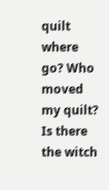quilt where go? Who moved my quilt? Is there the witch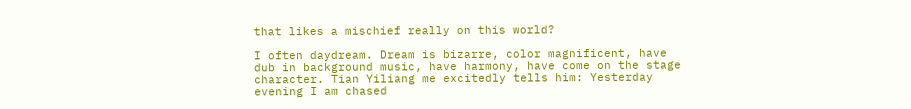that likes a mischief really on this world?

I often daydream. Dream is bizarre, color magnificent, have dub in background music, have harmony, have come on the stage character. Tian Yiliang me excitedly tells him: Yesterday evening I am chased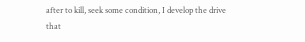after to kill, seek some condition, I develop the drive that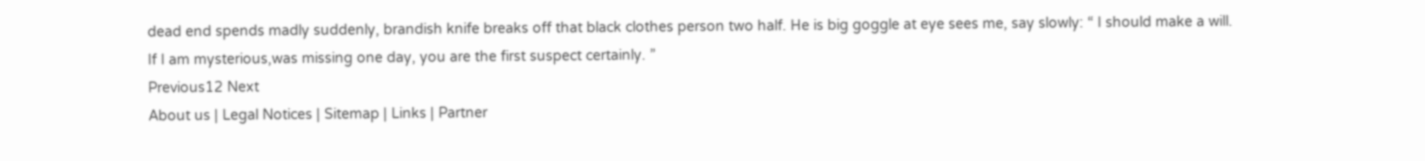dead end spends madly suddenly, brandish knife breaks off that black clothes person two half. He is big goggle at eye sees me, say slowly: “ I should make a will. If I am mysterious,was missing one day, you are the first suspect certainly. ”
Previous12 Next
About us | Legal Notices | Sitemap | Links | Partner